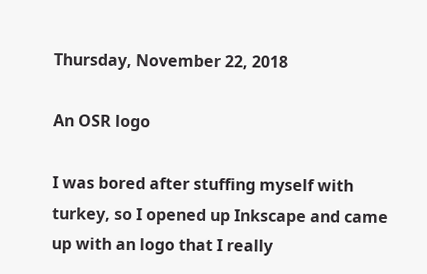Thursday, November 22, 2018

An OSR logo

I was bored after stuffing myself with turkey, so I opened up Inkscape and came up with an logo that I really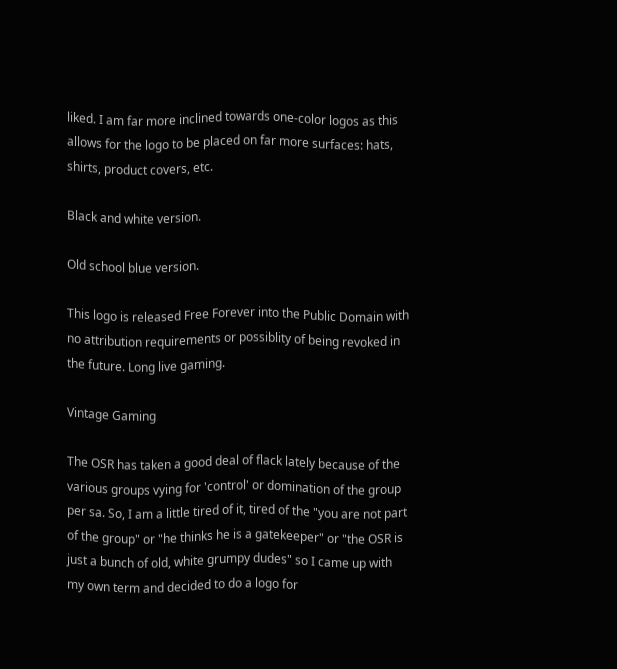liked. I am far more inclined towards one-color logos as this allows for the logo to be placed on far more surfaces: hats, shirts, product covers, etc.

Black and white version.

Old school blue version.

This logo is released Free Forever into the Public Domain with no attribution requirements or possiblity of being revoked in the future. Long live gaming.

Vintage Gaming

The OSR has taken a good deal of flack lately because of the various groups vying for 'control' or domination of the group per sa. So, I am a little tired of it, tired of the "you are not part of the group" or "he thinks he is a gatekeeper" or "the OSR is just a bunch of old, white grumpy dudes" so I came up with my own term and decided to do a logo for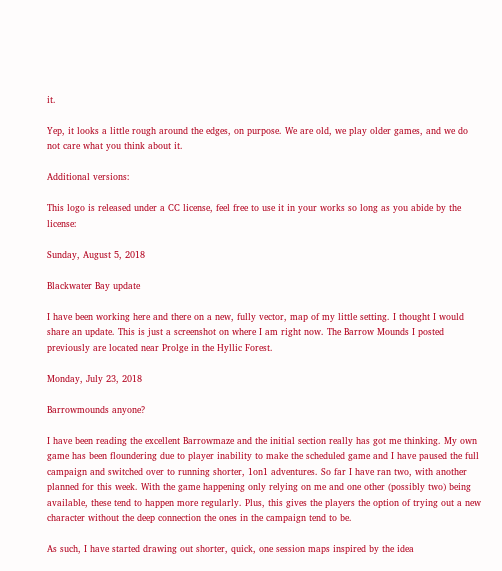it.

Yep, it looks a little rough around the edges, on purpose. We are old, we play older games, and we do not care what you think about it.

Additional versions:

This logo is released under a CC license, feel free to use it in your works so long as you abide by the license:

Sunday, August 5, 2018

Blackwater Bay update

I have been working here and there on a new, fully vector, map of my little setting. I thought I would share an update. This is just a screenshot on where I am right now. The Barrow Mounds I posted previously are located near Prolge in the Hyllic Forest.

Monday, July 23, 2018

Barrowmounds anyone?

I have been reading the excellent Barrowmaze and the initial section really has got me thinking. My own game has been floundering due to player inability to make the scheduled game and I have paused the full campaign and switched over to running shorter, 1on1 adventures. So far I have ran two, with another planned for this week. With the game happening only relying on me and one other (possibly two) being available, these tend to happen more regularly. Plus, this gives the players the option of trying out a new character without the deep connection the ones in the campaign tend to be.

As such, I have started drawing out shorter, quick, one session maps inspired by the idea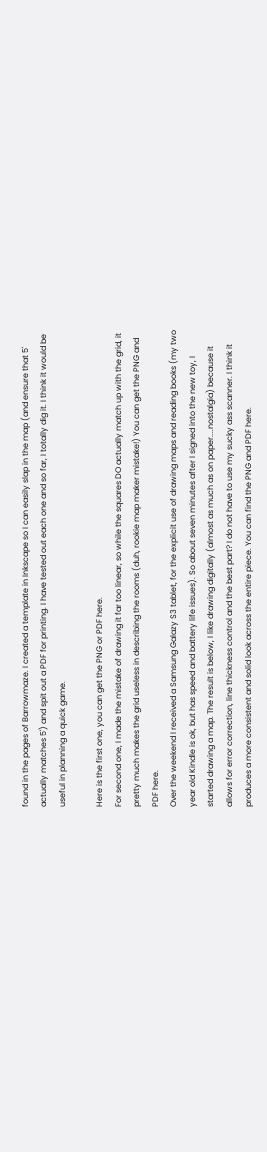found in the pages of Barrowmaze. I created a template in Inkscape so I can easily slap in the map (and ensure that 5' actually matches 5') and spit out a PDF for printing. I have tested out each one and so far, I totally dig it. I think it would be useful in planning a quick game.

Here is the first one, you can get the PNG or PDF here.
For second one, I made the mistake of drawing it far too linear, so while the squares DO actually match up with the grid, it pretty much makes the grid useless in describing the rooms (duh, rookie map maker mistake!) You can get the PNG and PDF here.
Over the weekend I received a Samsung Galazy S3 tablet, for the explicit use of drawing maps and reading books (my two year old Kindle is ok, but has speed and battery life issues). So about seven minutes after I signed into the new toy, I started drawing a map. The result is below, I like drawing digitally (almost as much as on paper....nostalgia) because it allows for error correction, line thickness control and the best part? I do not have to use my sucky ass scanner. I think it produces a more consistent and solid look across the entire piece. You can find the PNG and PDF here.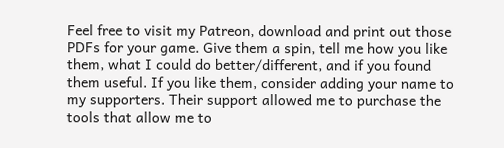Feel free to visit my Patreon, download and print out those PDFs for your game. Give them a spin, tell me how you like them, what I could do better/different, and if you found them useful. If you like them, consider adding your name to my supporters. Their support allowed me to purchase the tools that allow me to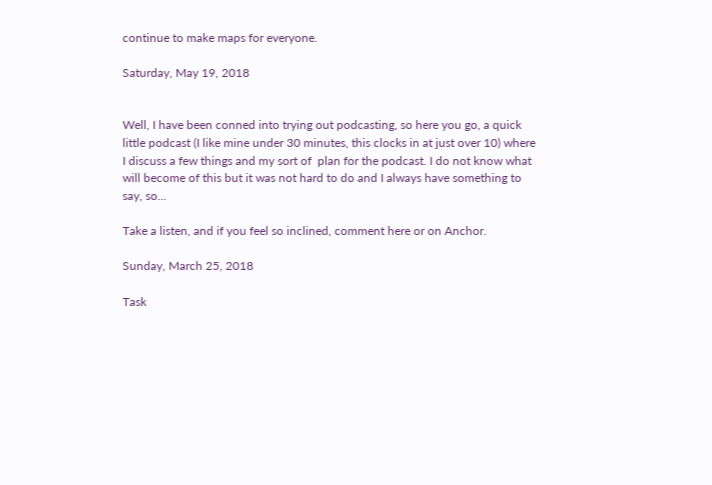continue to make maps for everyone.

Saturday, May 19, 2018


Well, I have been conned into trying out podcasting, so here you go, a quick little podcast (I like mine under 30 minutes, this clocks in at just over 10) where I discuss a few things and my sort of  plan for the podcast. I do not know what will become of this but it was not hard to do and I always have something to say, so...

Take a listen, and if you feel so inclined, comment here or on Anchor.

Sunday, March 25, 2018

Task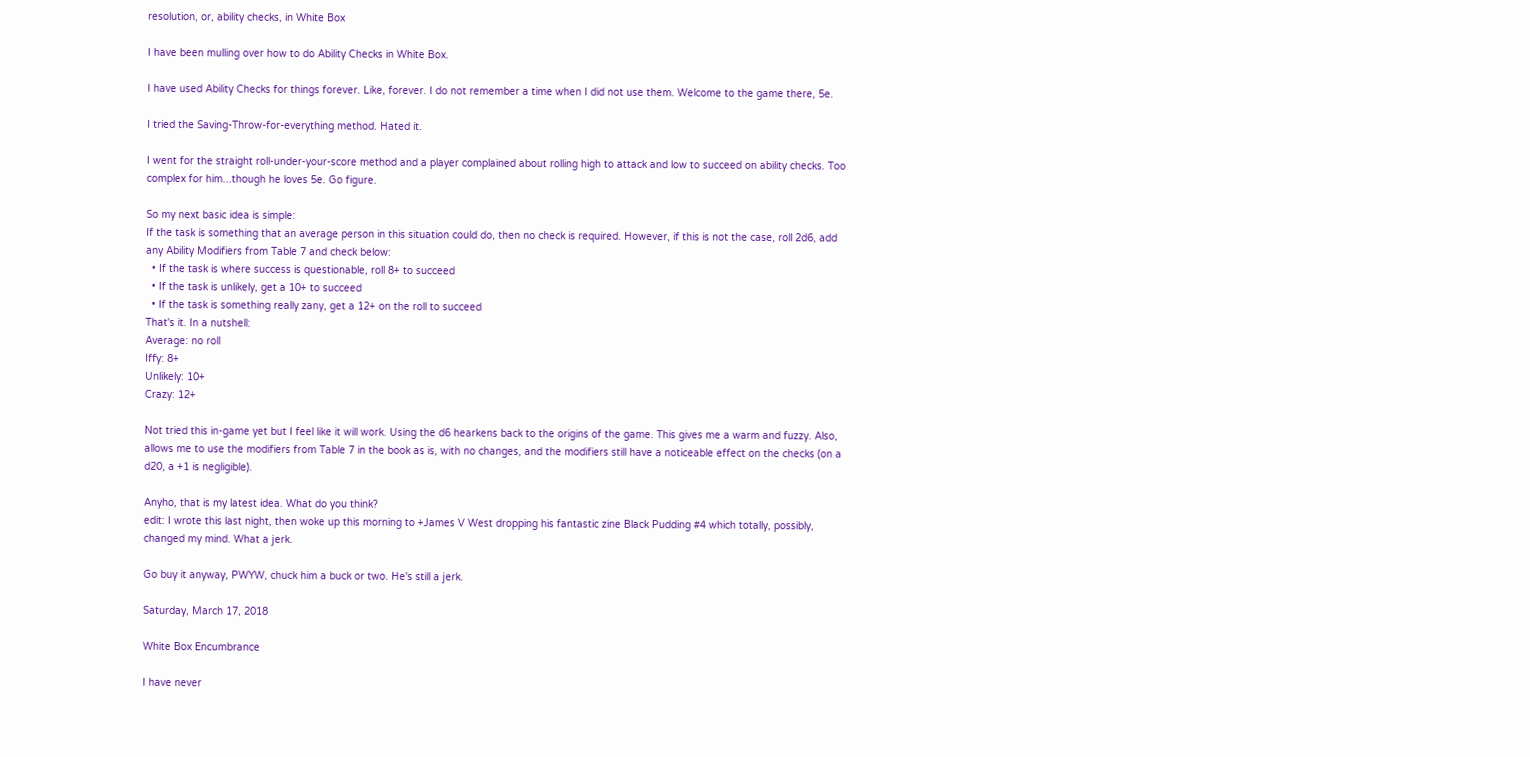resolution, or, ability checks, in White Box

I have been mulling over how to do Ability Checks in White Box.

I have used Ability Checks for things forever. Like, forever. I do not remember a time when I did not use them. Welcome to the game there, 5e.

I tried the Saving-Throw-for-everything method. Hated it.

I went for the straight roll-under-your-score method and a player complained about rolling high to attack and low to succeed on ability checks. Too complex for him...though he loves 5e. Go figure.

So my next basic idea is simple:
If the task is something that an average person in this situation could do, then no check is required. However, if this is not the case, roll 2d6, add any Ability Modifiers from Table 7 and check below:
  • If the task is where success is questionable, roll 8+ to succeed
  • If the task is unlikely, get a 10+ to succeed
  • If the task is something really zany, get a 12+ on the roll to succeed
That's it. In a nutshell:
Average: no roll
Iffy: 8+
Unlikely: 10+
Crazy: 12+

Not tried this in-game yet but I feel like it will work. Using the d6 hearkens back to the origins of the game. This gives me a warm and fuzzy. Also, allows me to use the modifiers from Table 7 in the book as is, with no changes, and the modifiers still have a noticeable effect on the checks (on a d20, a +1 is negligible).

Anyho, that is my latest idea. What do you think?
edit: I wrote this last night, then woke up this morning to +James V West dropping his fantastic zine Black Pudding #4 which totally, possibly, changed my mind. What a jerk.

Go buy it anyway, PWYW, chuck him a buck or two. He's still a jerk.

Saturday, March 17, 2018

White Box Encumbrance

I have never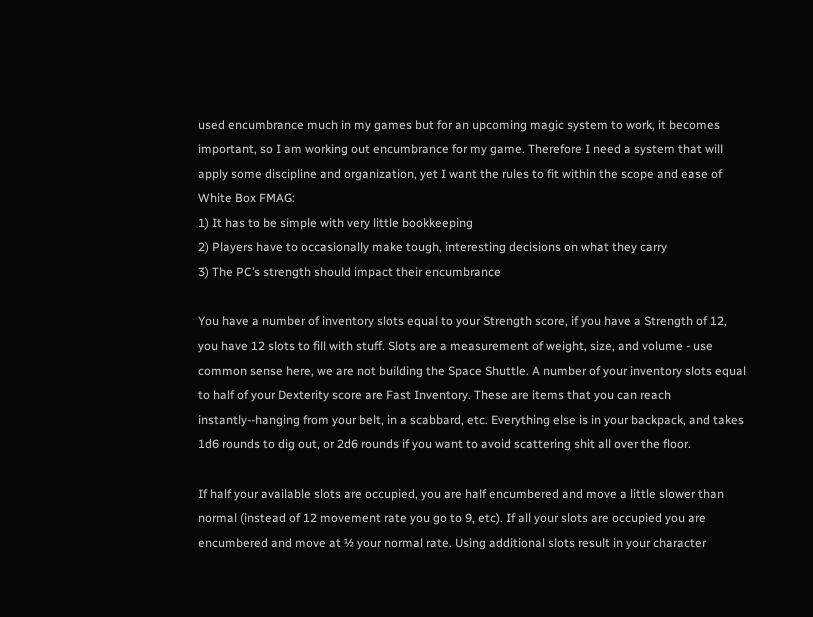used encumbrance much in my games but for an upcoming magic system to work, it becomes important, so I am working out encumbrance for my game. Therefore I need a system that will apply some discipline and organization, yet I want the rules to fit within the scope and ease of White Box FMAG:
1) It has to be simple with very little bookkeeping
2) Players have to occasionally make tough, interesting decisions on what they carry
3) The PC’s strength should impact their encumbrance

You have a number of inventory slots equal to your Strength score, if you have a Strength of 12, you have 12 slots to fill with stuff. Slots are a measurement of weight, size, and volume - use common sense here, we are not building the Space Shuttle. A number of your inventory slots equal to half of your Dexterity score are Fast Inventory. These are items that you can reach instantly--hanging from your belt, in a scabbard, etc. Everything else is in your backpack, and takes 1d6 rounds to dig out, or 2d6 rounds if you want to avoid scattering shit all over the floor.

If half your available slots are occupied, you are half encumbered and move a little slower than normal (instead of 12 movement rate you go to 9, etc). If all your slots are occupied you are encumbered and move at ½ your normal rate. Using additional slots result in your character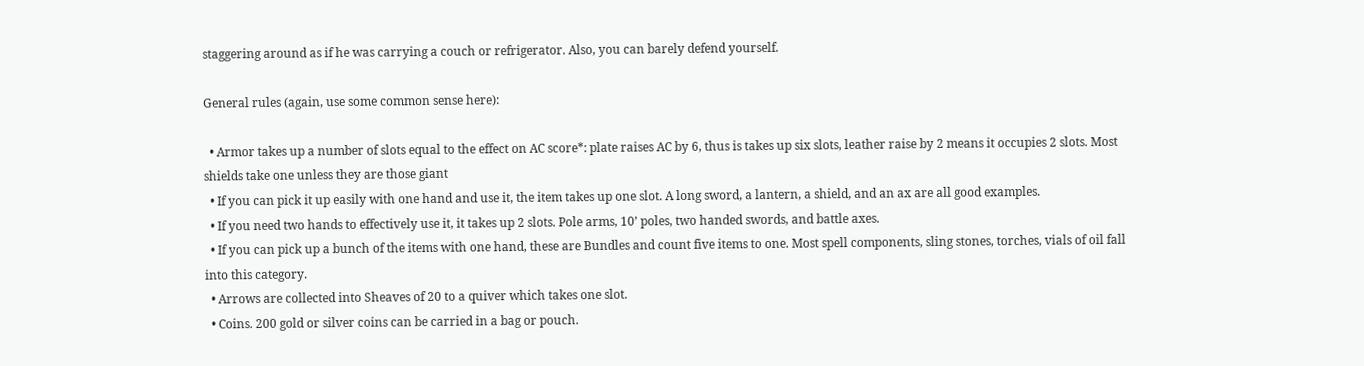staggering around as if he was carrying a couch or refrigerator. Also, you can barely defend yourself.

General rules (again, use some common sense here):

  • Armor takes up a number of slots equal to the effect on AC score*: plate raises AC by 6, thus is takes up six slots, leather raise by 2 means it occupies 2 slots. Most shields take one unless they are those giant
  • If you can pick it up easily with one hand and use it, the item takes up one slot. A long sword, a lantern, a shield, and an ax are all good examples.
  • If you need two hands to effectively use it, it takes up 2 slots. Pole arms, 10’ poles, two handed swords, and battle axes.
  • If you can pick up a bunch of the items with one hand, these are Bundles and count five items to one. Most spell components, sling stones, torches, vials of oil fall into this category.
  • Arrows are collected into Sheaves of 20 to a quiver which takes one slot.
  • Coins. 200 gold or silver coins can be carried in a bag or pouch.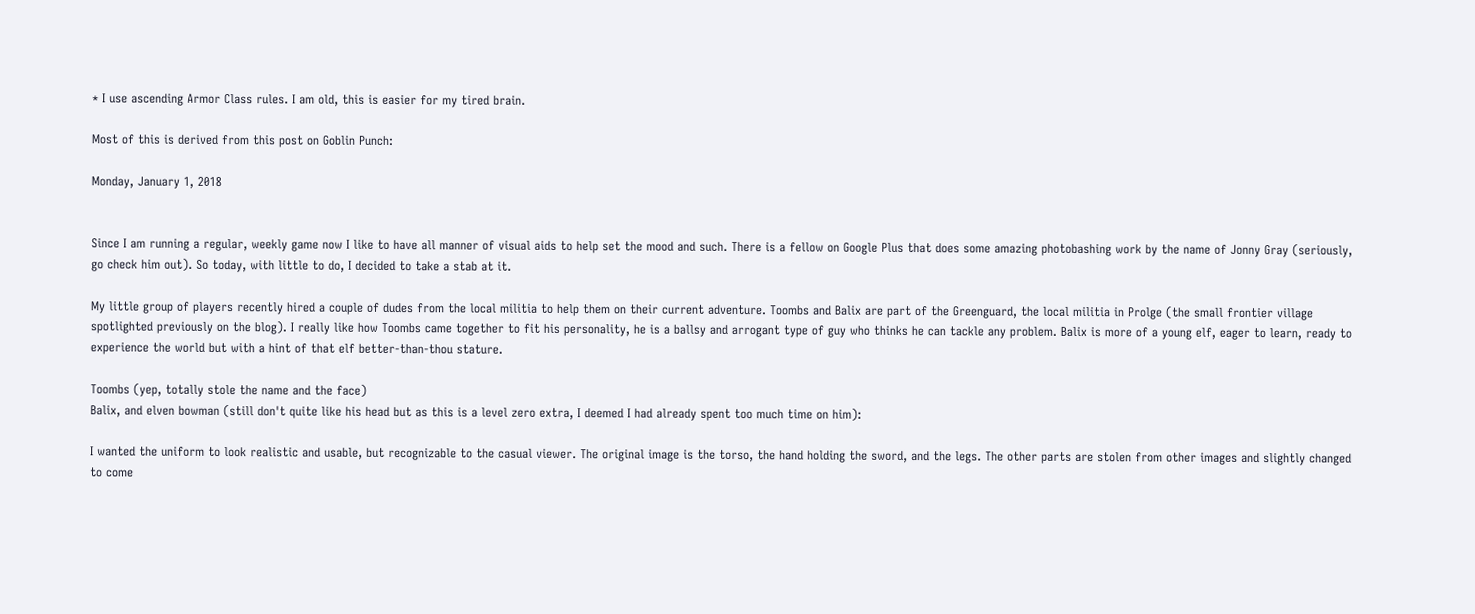* I use ascending Armor Class rules. I am old, this is easier for my tired brain.

Most of this is derived from this post on Goblin Punch:

Monday, January 1, 2018


Since I am running a regular, weekly game now I like to have all manner of visual aids to help set the mood and such. There is a fellow on Google Plus that does some amazing photobashing work by the name of Jonny Gray (seriously, go check him out). So today, with little to do, I decided to take a stab at it.

My little group of players recently hired a couple of dudes from the local militia to help them on their current adventure. Toombs and Balix are part of the Greenguard, the local militia in Prolge (the small frontier village spotlighted previously on the blog). I really like how Toombs came together to fit his personality, he is a ballsy and arrogant type of guy who thinks he can tackle any problem. Balix is more of a young elf, eager to learn, ready to experience the world but with a hint of that elf better-than-thou stature.

Toombs (yep, totally stole the name and the face)
Balix, and elven bowman (still don't quite like his head but as this is a level zero extra, I deemed I had already spent too much time on him):

I wanted the uniform to look realistic and usable, but recognizable to the casual viewer. The original image is the torso, the hand holding the sword, and the legs. The other parts are stolen from other images and slightly changed to come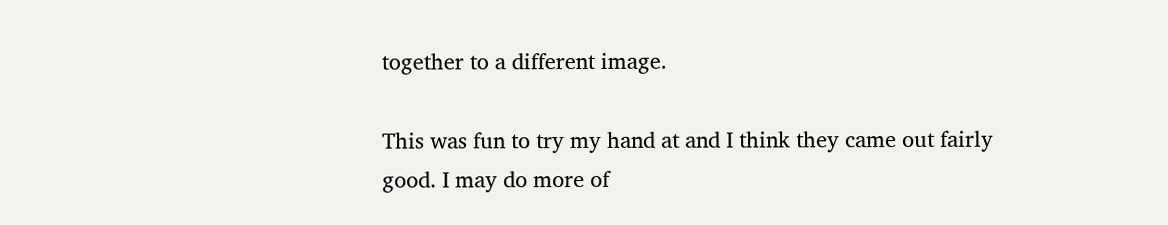together to a different image.

This was fun to try my hand at and I think they came out fairly good. I may do more of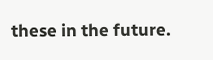these in the future.